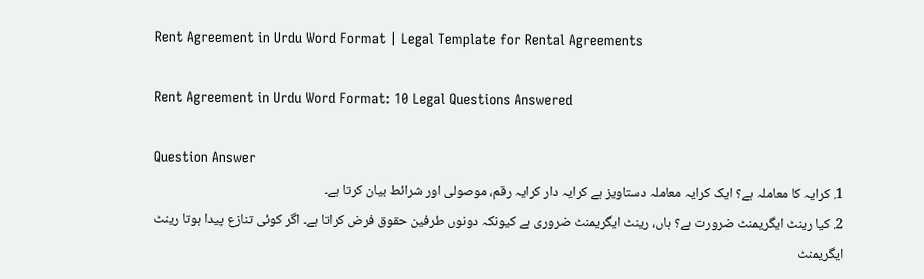Rent Agreement in Urdu Word Format | Legal Template for Rental Agreements

Rent Agreement in Urdu Word Format: 10 Legal Questions Answered

Question Answer
1. کرایہ کا معاملہ ہے؟ ایک کرایہ معاملہ دستاویز ہے کرایہ دار کرایہ رقم، موصولی اور شرائط بیان کرتا ہے۔
2. کیا رینٹ ایگریمنٹ ضرورت ہے؟ ہاں، رینٹ ایگریمنٹ ضروری ہے کیونکہ دونوں طرفین حقوق فرض کراتا ہے۔ اگر کوئی تنازع پیدا ہوتا رینٹ ایگریمنٹ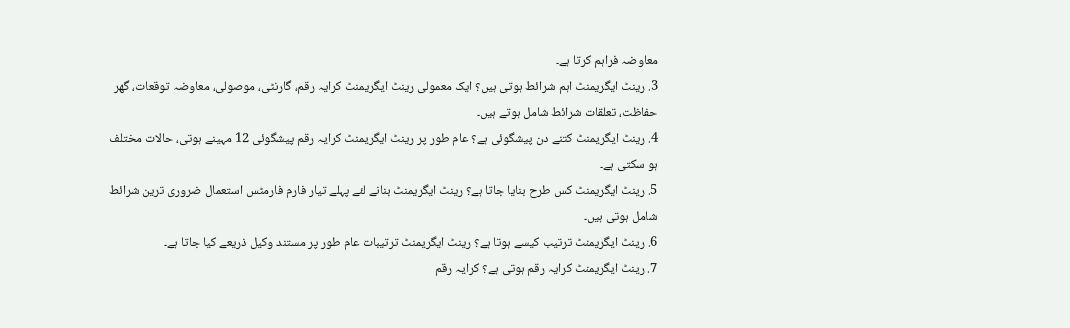معاوضہ فراہم کرتا ہے۔
3. رینٹ ایگریمنٹ اہم شرائط ہوتی ہیں؟ ایک معمولی رینٹ ایگریمنٹ کرایہ رقم، گارنٹی، موصولی، معاوضہ توقعات، گھر حفاظت، تعلقات شرائط شامل ہوتے ہیں۔
4. رینٹ ایگریمنٹ کتنے دن پیشگوئی ہے؟ عام طور پر رینٹ ایگریمنٹ کرایہ رقم پیشگوئی 12 مہینے ہوتی، حالات مختلف ہو سکتی ہے۔
5. رینٹ ایگریمنٹ کس طرح بنایا جاتا ہے؟ رینٹ ایگریمنٹ بنانے لئے پہلے تیار فارم فارمٹس استعمال ضروری ترین شرائط شامل ہوتی ہیں۔
6. رینٹ ایگریمنٹ ترتیب کیسے ہوتا ہے؟ رینٹ ایگریمنٹ ترتیبات عام طور پر مستند وکیل ذریعے کیا جاتا ہے۔
7. رینٹ ایگریمنٹ کرایہ رقم ہوتی ہے؟ کرایہ رقم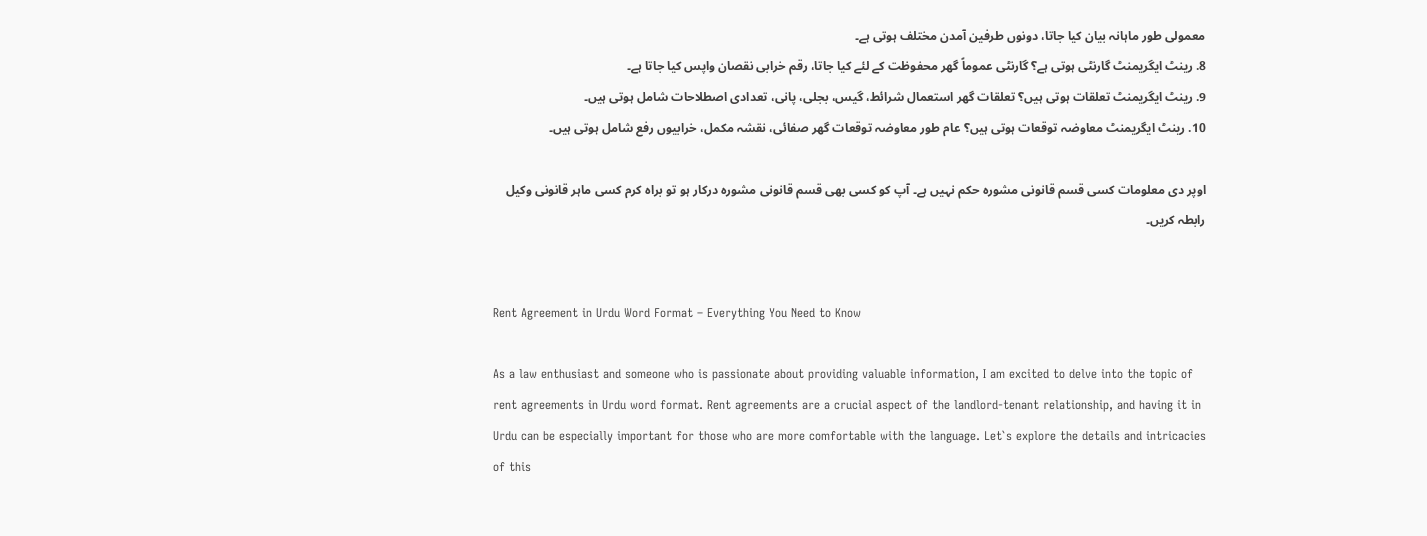معمولی طور ماہانہ بیان کیا جاتا، دونوں طرفین آمدن مختلف ہوتی ہے۔
8. رینٹ ایگریمنٹ گارنٹی ہوتی ہے؟ گارنٹی عموماً گھر محفوظت کے لئے کیا جاتا، رقم خرابی نقصان واپس کیا جاتا ہے۔
9. رینٹ ایگریمنٹ تعلقات ہوتی ہیں؟ تعلقات گھر استعمال شرائط، گیس، بجلی، پانی، تعدادی اصطلاحات شامل ہوتی ہیں۔
10. رینٹ ایگریمنٹ معاوضہ توقعات ہوتی ہیں؟ عام طور معاوضہ توقعات گھر صفائی، نقشہ مکمل، خرابیوں رفع شامل ہوتی ہیں۔

اوپر دی معلومات کسی قسم قانونی مشورہ حکم نہیں ہے۔ آپ کو کسی بھی قسم قانونی مشورہ درکار ہو تو براہ کرم کسی ماہر قانونی وکیل رابطہ کریں۔


Rent Agreement in Urdu Word Format – Everything You Need to Know

As a law enthusiast and someone who is passionate about providing valuable information, I am excited to delve into the topic of rent agreements in Urdu word format. Rent agreements are a crucial aspect of the landlord-tenant relationship, and having it in Urdu can be especially important for those who are more comfortable with the language. Let`s explore the details and intricacies of this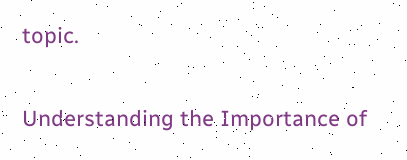topic.

Understanding the Importance of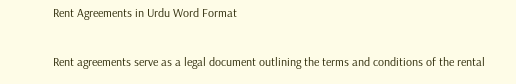Rent Agreements in Urdu Word Format

Rent agreements serve as a legal document outlining the terms and conditions of the rental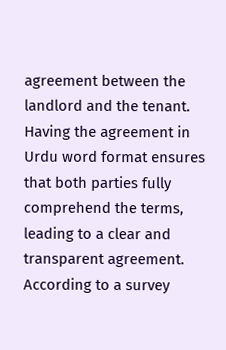agreement between the landlord and the tenant. Having the agreement in Urdu word format ensures that both parties fully comprehend the terms, leading to a clear and transparent agreement. According to a survey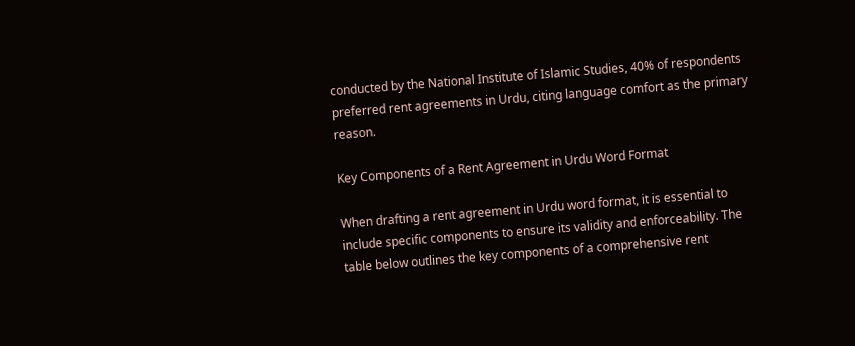conducted by the National Institute of Islamic Studies, 40% of respondents preferred rent agreements in Urdu, citing language comfort as the primary reason.

Key Components of a Rent Agreement in Urdu Word Format

When drafting a rent agreement in Urdu word format, it is essential to include specific components to ensure its validity and enforceability. The table below outlines the key components of a comprehensive rent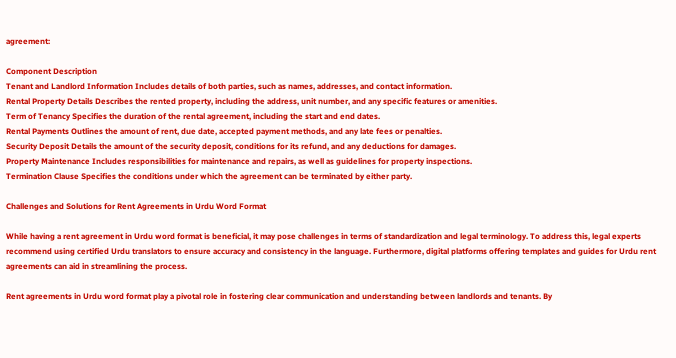agreement:

Component Description
Tenant and Landlord Information Includes details of both parties, such as names, addresses, and contact information.
Rental Property Details Describes the rented property, including the address, unit number, and any specific features or amenities.
Term of Tenancy Specifies the duration of the rental agreement, including the start and end dates.
Rental Payments Outlines the amount of rent, due date, accepted payment methods, and any late fees or penalties.
Security Deposit Details the amount of the security deposit, conditions for its refund, and any deductions for damages.
Property Maintenance Includes responsibilities for maintenance and repairs, as well as guidelines for property inspections.
Termination Clause Specifies the conditions under which the agreement can be terminated by either party.

Challenges and Solutions for Rent Agreements in Urdu Word Format

While having a rent agreement in Urdu word format is beneficial, it may pose challenges in terms of standardization and legal terminology. To address this, legal experts recommend using certified Urdu translators to ensure accuracy and consistency in the language. Furthermore, digital platforms offering templates and guides for Urdu rent agreements can aid in streamlining the process.

Rent agreements in Urdu word format play a pivotal role in fostering clear communication and understanding between landlords and tenants. By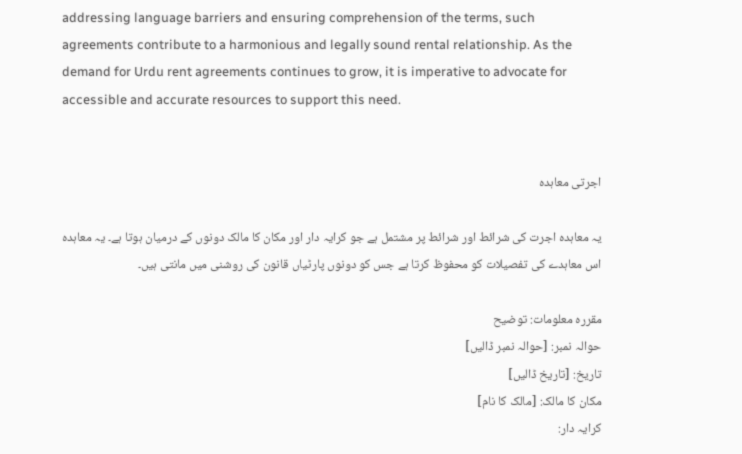addressing language barriers and ensuring comprehension of the terms, such agreements contribute to a harmonious and legally sound rental relationship. As the demand for Urdu rent agreements continues to grow, it is imperative to advocate for accessible and accurate resources to support this need.


اجرتی معاہدہ

یہ معاہدہ اجرت کی شرائط اور شرائط پر مشتمل ہے جو کرایہ دار اور مکان کا مالک دونوں کے درمیان ہوتا ہے۔ یہ معاہدہ اس معاہدے کی تفصیلات کو محفوظ کرتا ہے جس کو دونوں پارٹیاں قانون کی روشنی میں مانتی ہیں۔

مقررہ معلومات: توضیح
حوالہ نمبر: [حوالہ نمبر ڈالیں]
تاریخ: [تاریخ ڈالیں]
مکان کا مالک: [مالک کا نام]
کرایہ دار: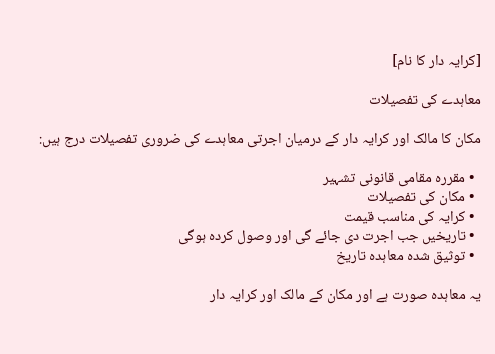[کرایہ دار کا نام]

معاہدے کی تفصیلات

مکان کا مالک اور کرایہ دار کے درمیان اجرتی معاہدے کی ضروری تفصیلات درج ہیں:

  • مقررہ مقامی قانونی تشہیر
  • مکان کی تفصیلات
  • کرایہ کی مناسب قیمت
  • تاریخیں جب اجرت دی جائے گی اور وصول کردہ ہوگی
  • توثیق شدہ معاہدہ تاریخ

یہ معاہدہ صورت ہے اور مکان کے مالک اور کرایہ دار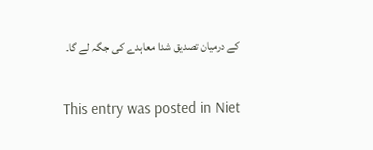کے درمیان تصدیق شدا معاہدے کی جگہ لے گا۔

This entry was posted in Niet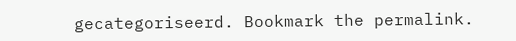gecategoriseerd. Bookmark the permalink.